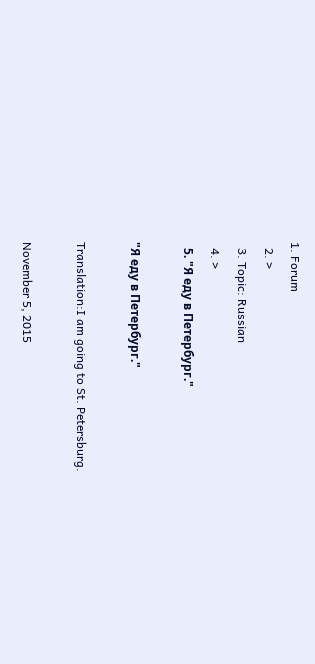1. Forum
  2. >
  3. Topic: Russian
  4. >
  5. "Я еду в Петербург."

"Я еду в Петербург."

Translation:I am going to St. Petersburg.

November 5, 2015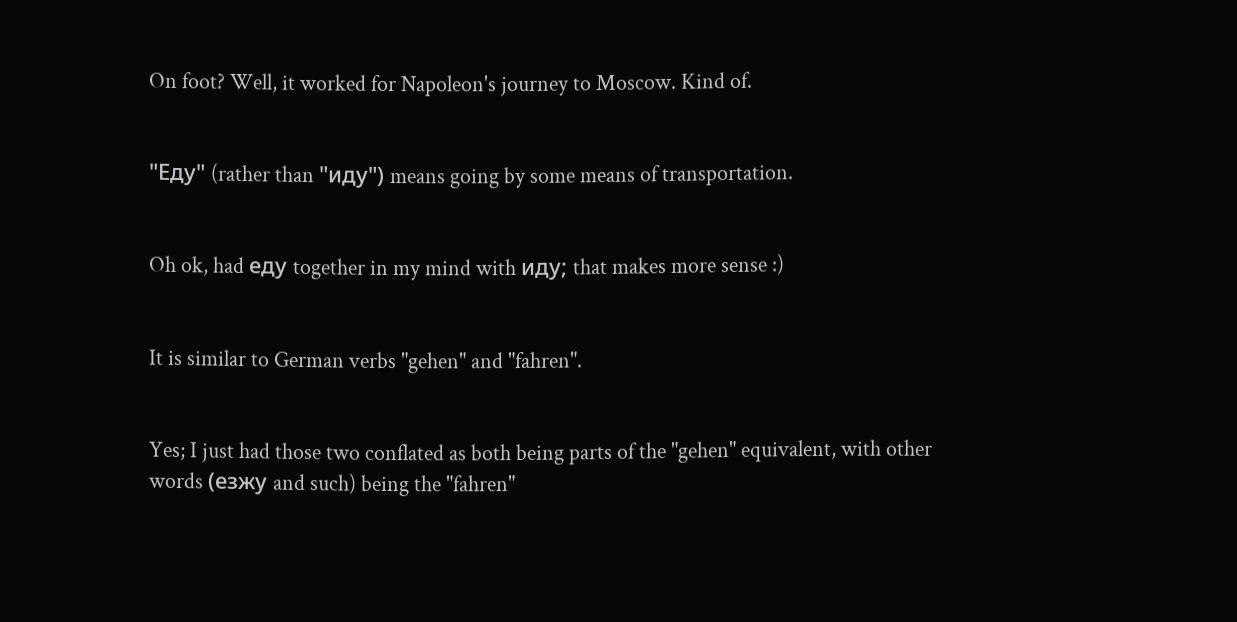On foot? Well, it worked for Napoleon's journey to Moscow. Kind of.


"Еду" (rather than "иду") means going by some means of transportation.


Oh ok, had еду together in my mind with иду; that makes more sense :)


It is similar to German verbs "gehen" and "fahren".


Yes; I just had those two conflated as both being parts of the "gehen" equivalent, with other words (езжу and such) being the "fahren"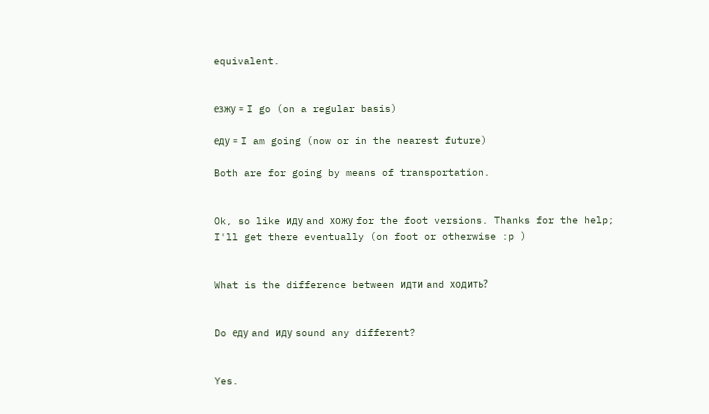equivalent.


езжу = I go (on a regular basis)

еду = I am going (now or in the nearest future)

Both are for going by means of transportation.


Ok, so like иду and хожу for the foot versions. Thanks for the help; I'll get there eventually (on foot or otherwise :p )


What is the difference between идти and ходить?


Do еду and иду sound any different?


Yes.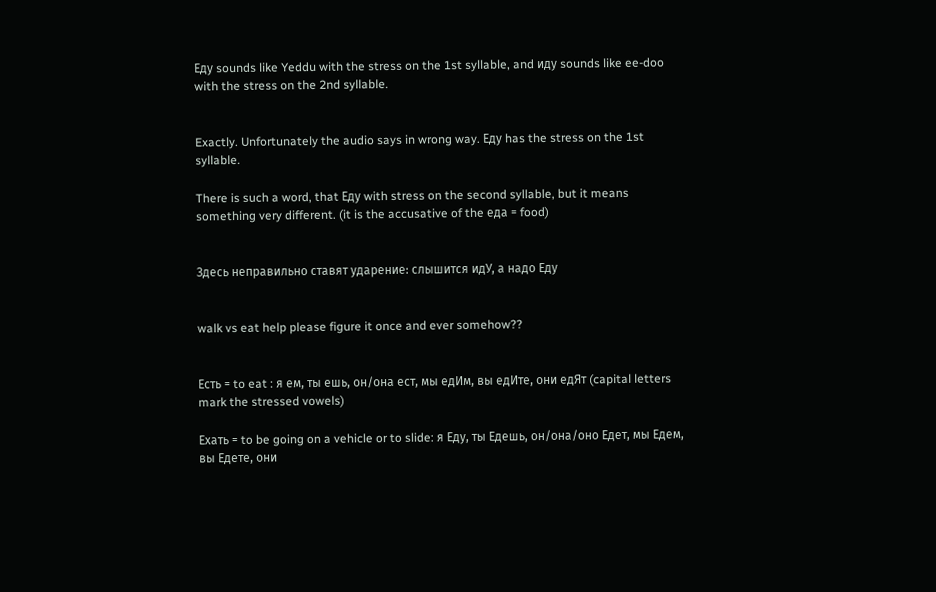Еду sounds like Yeddu with the stress on the 1st syllable, and иду sounds like ee-doo with the stress on the 2nd syllable.


Exactly. Unfortunately the audio says in wrong way. Еду has the stress on the 1st syllable.

There is such a word, that Еду with stress on the second syllable, but it means something very different. (it is the accusative of the еда = food)


Здесь неправильно ставят ударение: слышится идУ, а надо Еду


walk vs eat help please figure it once and ever somehow??


Есть = to eat : я ем, ты ешь, он/она ест, мы едИм, вы едИте, они едЯт (capital letters mark the stressed vowels)

Ехать = to be going on a vehicle or to slide: я Еду, ты Едешь, он/она/оно Едет, мы Едем, вы Едете, они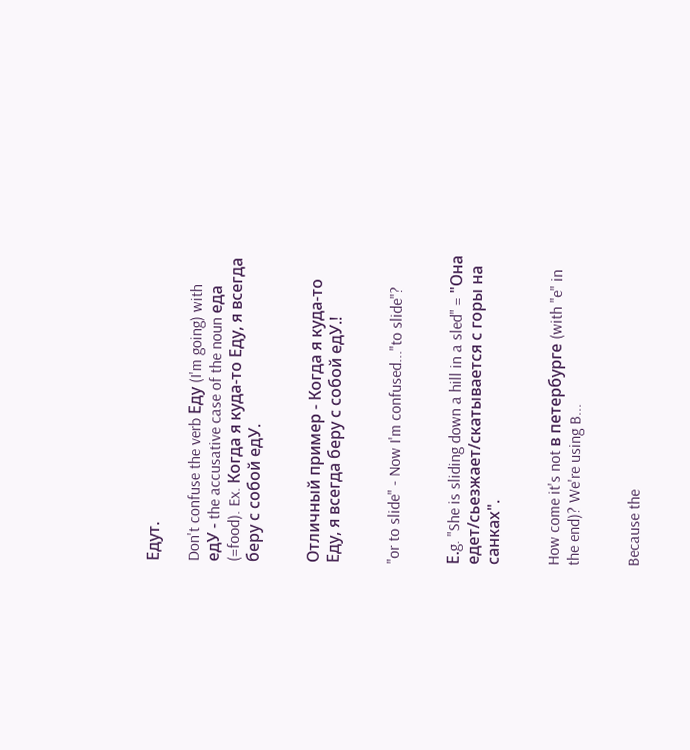Едут.

Don't confuse the verb Еду (I'm going) with едУ - the accusative case of the noun еда (=food). Ex. Когда я куда-то Еду, я всегда беру с собой едУ.


Отличный пример - Когда я куда-то Еду, я всегда беру с собой едУ.!


"or to slide" - Now I'm confused..."to slide"?


Е.g. "She is sliding down a hill in a sled" = "Она едет/сьезжает/скатывается с горы на санках".


How come it's not в петербурге (with "e" in the end)? We're using B...


Because the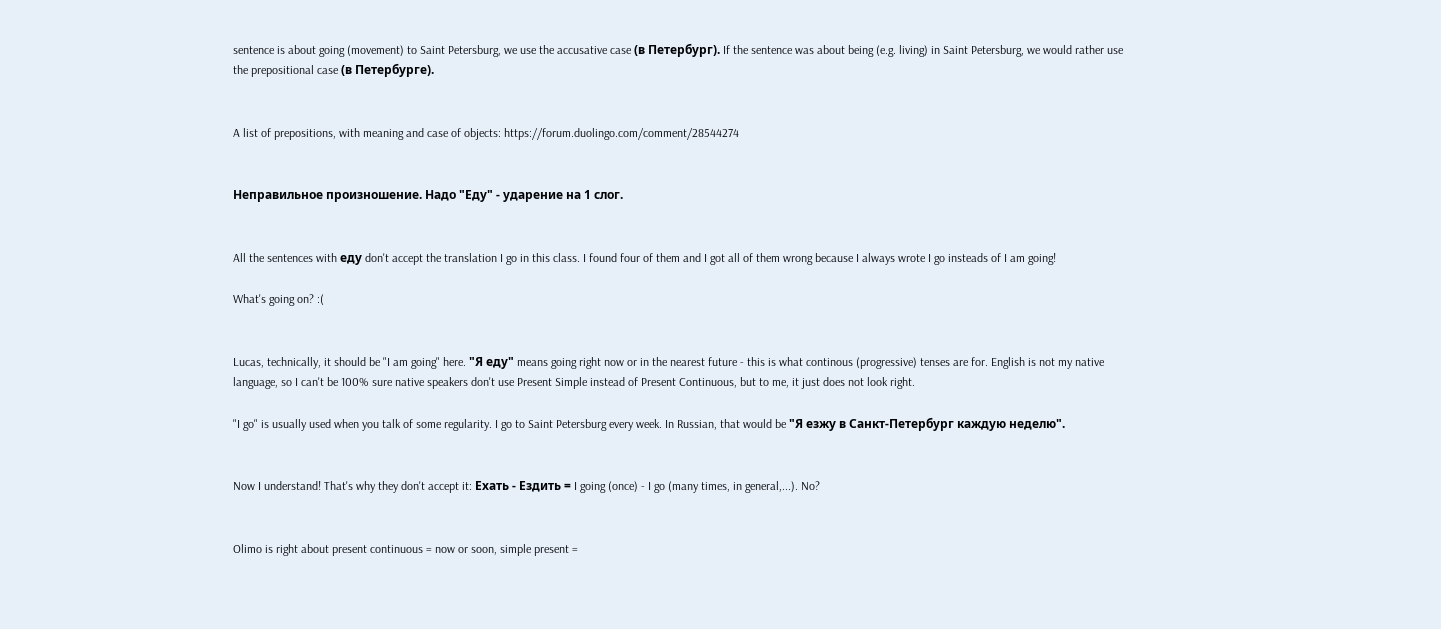sentence is about going (movement) to Saint Petersburg, we use the accusative case (в Петербург). If the sentence was about being (e.g. living) in Saint Petersburg, we would rather use the prepositional case (в Петербурге).


A list of prepositions, with meaning and case of objects: https://forum.duolingo.com/comment/28544274


Неправильное произношение. Надо "Еду" - ударение на 1 слог.


All the sentences with еду don't accept the translation I go in this class. I found four of them and I got all of them wrong because I always wrote I go insteads of I am going!

What's going on? :(


Lucas, technically, it should be "I am going" here. "Я еду" means going right now or in the nearest future - this is what continous (progressive) tenses are for. English is not my native language, so I can't be 100% sure native speakers don't use Present Simple instead of Present Continuous, but to me, it just does not look right.

"I go" is usually used when you talk of some regularity. I go to Saint Petersburg every week. In Russian, that would be "Я езжу в Санкт-Петербург каждую неделю".


Now I understand! That's why they don't accept it: Ехать - Ездить = I going (once) - I go (many times, in general,...). No?


Olimo is right about present continuous = now or soon, simple present =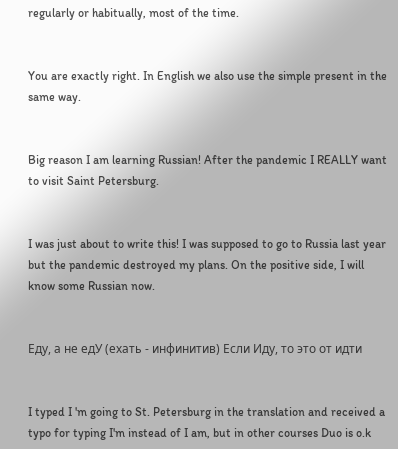regularly or habitually, most of the time.


You are exactly right. In English we also use the simple present in the same way.


Big reason I am learning Russian! After the pandemic I REALLY want to visit Saint Petersburg.


I was just about to write this! I was supposed to go to Russia last year but the pandemic destroyed my plans. On the positive side, I will know some Russian now.


Еду, а не едУ (ехать - инфинитив) Если Иду, то это от идти


I typed I 'm going to St. Petersburg in the translation and received a typo for typing I'm instead of I am, but in other courses Duo is o.k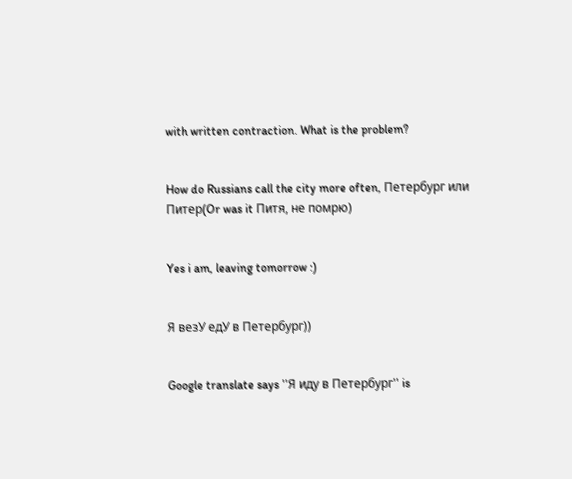with written contraction. What is the problem?


How do Russians call the city more often, Петербург или Питер(Or was it Питя, не помрю)


Yes i am, leaving tomorrow :)


Я везУ едУ в Петербург))


Google translate says ''Я иду в Петербург'' is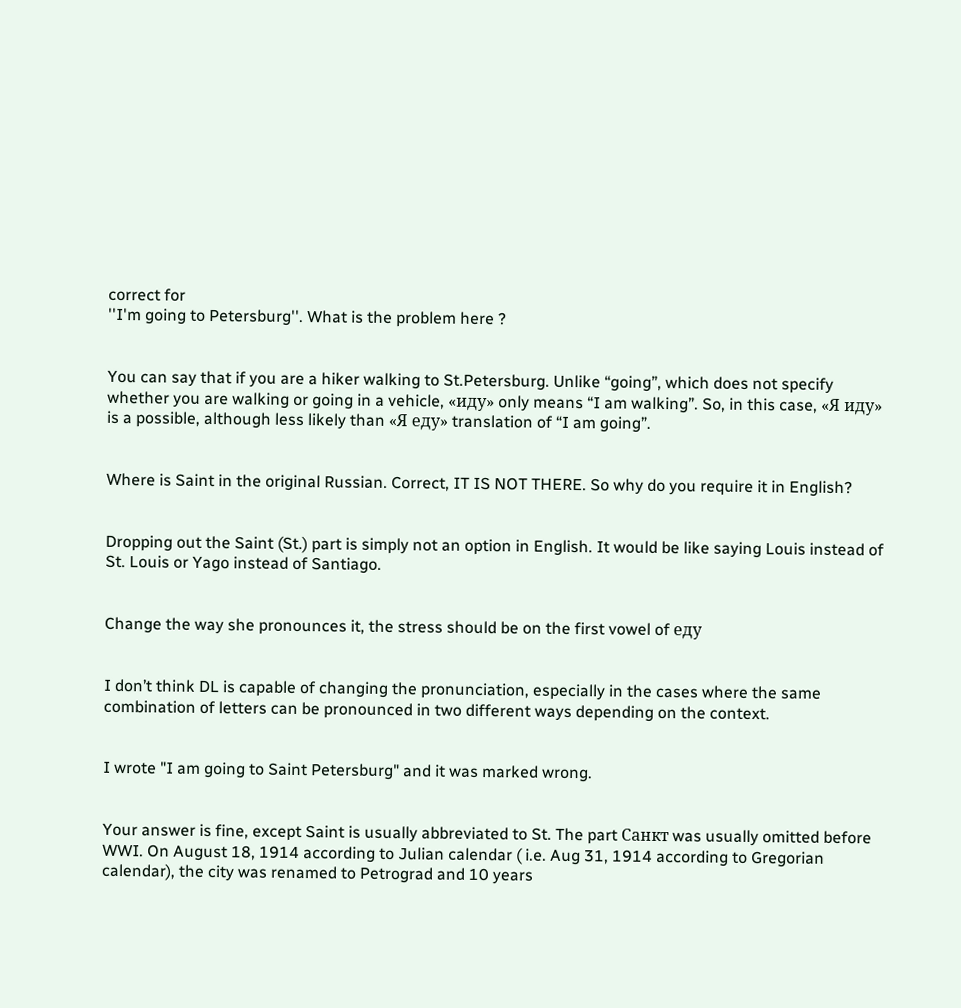correct for
''I'm going to Petersburg''. What is the problem here ?


You can say that if you are a hiker walking to St.Petersburg. Unlike “going”, which does not specify whether you are walking or going in a vehicle, «иду» only means “I am walking”. So, in this case, «Я иду» is a possible, although less likely than «Я еду» translation of “I am going”.


Where is Saint in the original Russian. Correct, IT IS NOT THERE. So why do you require it in English?


Dropping out the Saint (St.) part is simply not an option in English. It would be like saying Louis instead of St. Louis or Yago instead of Santiago.


Change the way she pronounces it, the stress should be on the first vowel of еду


I don’t think DL is capable of changing the pronunciation, especially in the cases where the same combination of letters can be pronounced in two different ways depending on the context.


I wrote "I am going to Saint Petersburg" and it was marked wrong.


Your answer is fine, except Saint is usually abbreviated to St. The part Санкт was usually omitted before WWI. On August 18, 1914 according to Julian calendar ( i.e. Aug 31, 1914 according to Gregorian calendar), the city was renamed to Petrograd and 10 years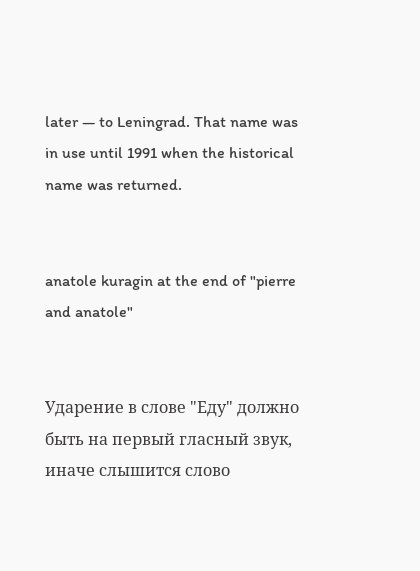later — to Leningrad. That name was in use until 1991 when the historical name was returned.


anatole kuragin at the end of "pierre and anatole"


Ударение в слове "Еду" должно быть на первый гласный звук, иначе слышится слово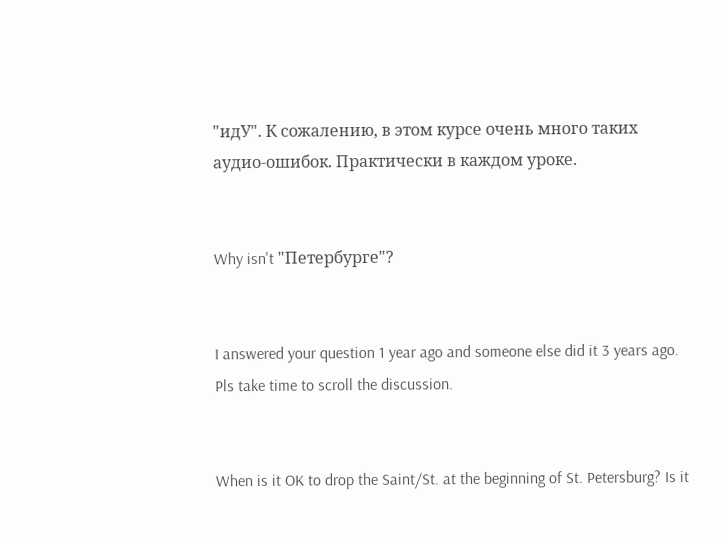"идУ". К сожалению, в этом курсе очень много таких аудио-ошибок. Практически в каждом уроке.


Why isn't "Петербурге"?


I answered your question 1 year ago and someone else did it 3 years ago. Pls take time to scroll the discussion.


When is it OK to drop the Saint/St. at the beginning of St. Petersburg? Is it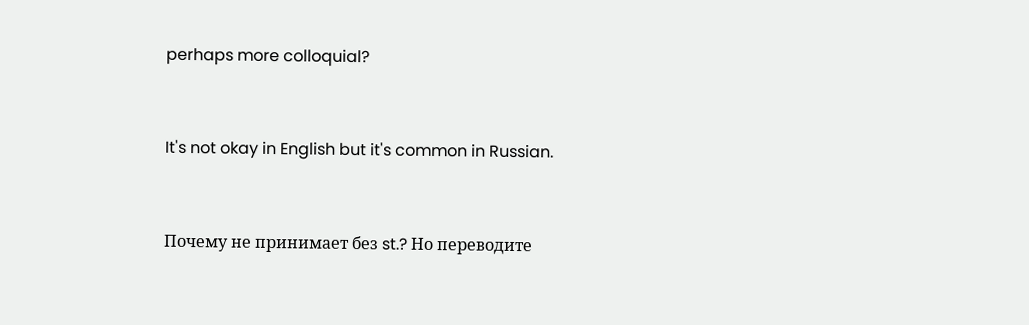perhaps more colloquial?


It's not okay in English but it's common in Russian.


Почему не принимает без st.? Но переводите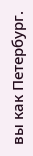вы как Петербург.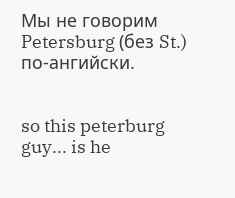Мы не говорим Petersburg (без St.) по-ангийски.


so this peterburg guy... is he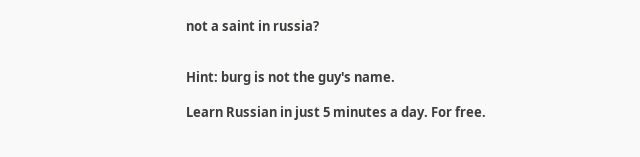not a saint in russia?


Hint: burg is not the guy's name.

Learn Russian in just 5 minutes a day. For free.